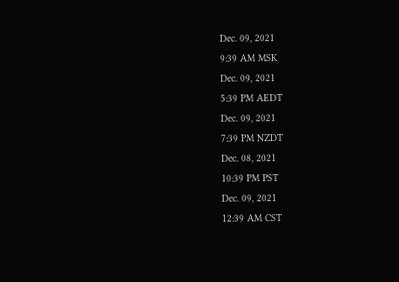Dec. 09, 2021
9:39 AM MSK
Dec. 09, 2021
5:39 PM AEDT
Dec. 09, 2021
7:39 PM NZDT
Dec. 08, 2021
10:39 PM PST
Dec. 09, 2021
12:39 AM CST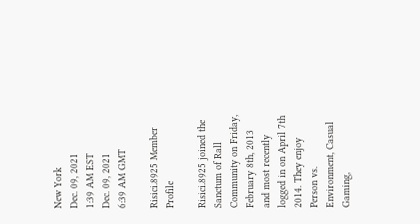New York
Dec. 09, 2021
1:39 AM EST
Dec. 09, 2021
6:39 AM GMT

Risici.8925 Member Profile

Risici.8925 joined the Sanctum of Rall Community on Friday, February 8th, 2013 and most recently logged in on April 7th 2014. They enjoy Person vs. Environment, Casual Gaming,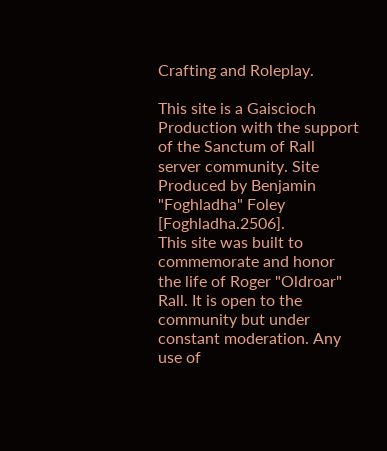Crafting and Roleplay.

This site is a Gaiscioch Production with the support of the Sanctum of Rall server community. Site Produced by Benjamin "Foghladha" Foley [Foghladha.2506].
This site was built to commemorate and honor the life of Roger "Oldroar" Rall. It is open to the community but under constant moderation. Any use of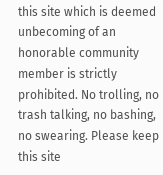this site which is deemed unbecoming of an honorable community member is strictly prohibited. No trolling, no trash talking, no bashing, no swearing. Please keep this site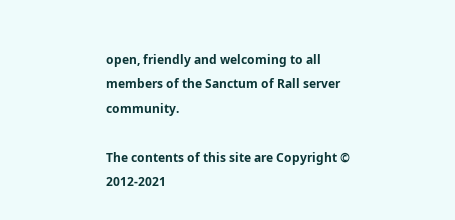open, friendly and welcoming to all members of the Sanctum of Rall server community.

The contents of this site are Copyright © 2012-2021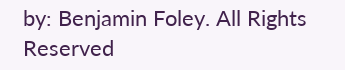by: Benjamin Foley. All Rights Reserved